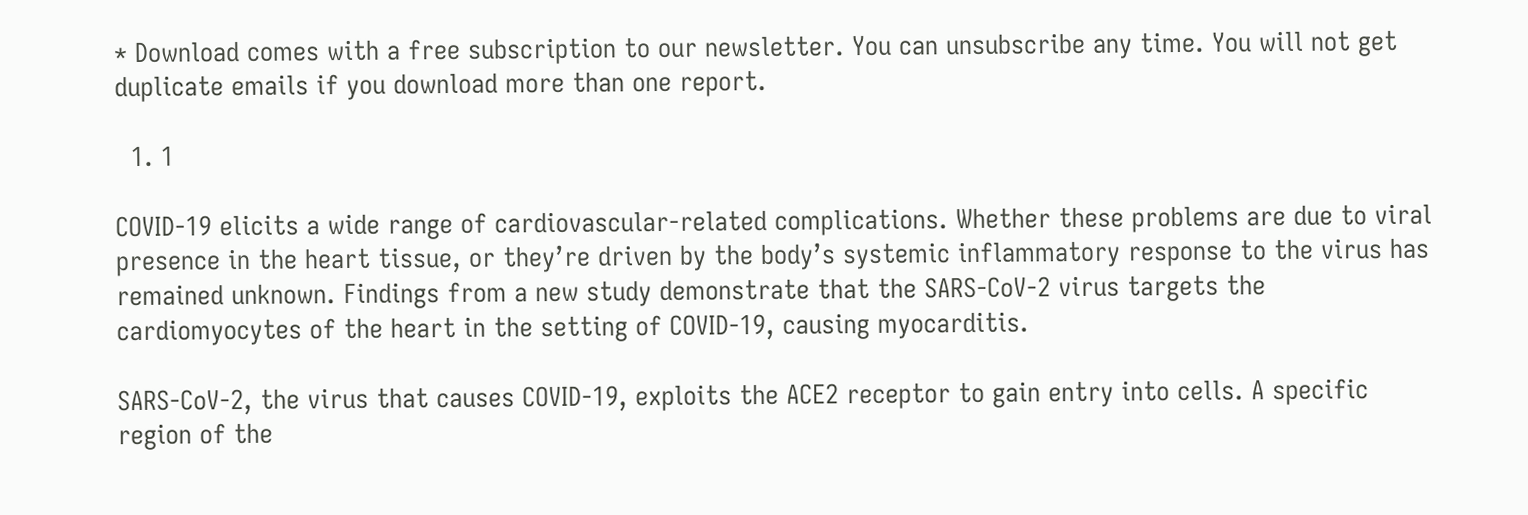* Download comes with a free subscription to our newsletter. You can unsubscribe any time. You will not get duplicate emails if you download more than one report.

  1. 1

COVID-19 elicits a wide range of cardiovascular-related complications. Whether these problems are due to viral presence in the heart tissue, or they’re driven by the body’s systemic inflammatory response to the virus has remained unknown. Findings from a new study demonstrate that the SARS-CoV-2 virus targets the cardiomyocytes of the heart in the setting of COVID-19, causing myocarditis.

SARS-CoV-2, the virus that causes COVID-19, exploits the ACE2 receptor to gain entry into cells. A specific region of the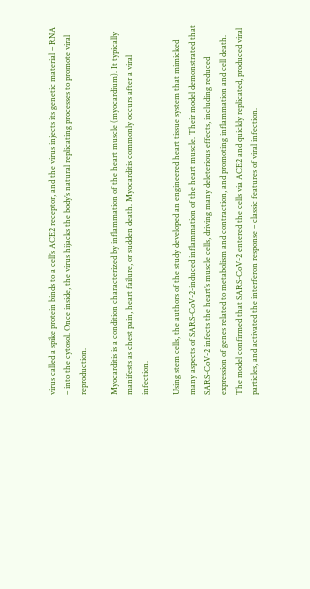virus called a spike protein binds to a cell’s ACE2 receptor, and the virus injects its genetic material – RNA – into the cytosol. Once inside, the virus hijacks the body’s natural replicating processes to promote viral reproduction.

Myocarditis is a condition characterized by inflammation of the heart muscle (myocardium). It typically manifests as chest pain, heart failure, or sudden death. Myocarditis commonly occurs after a viral infection.

Using stem cells, the authors of the study developed an engineered heart tissue system that mimicked many aspects of SARS-CoV-2-induced inflammation of the heart muscle. Their model demonstrated that SARS-CoV-2 infects the heart’s muscle cells, driving many deleterious effects, including reduced expression of genes related to metabolism and contraction, and promoting inflammation and cell death. The model confirmed that SARS-CoV-2 entered the cells via ACE2 and quickly replicated, produced viral particles, and activated the interferon response – classic features of viral infection.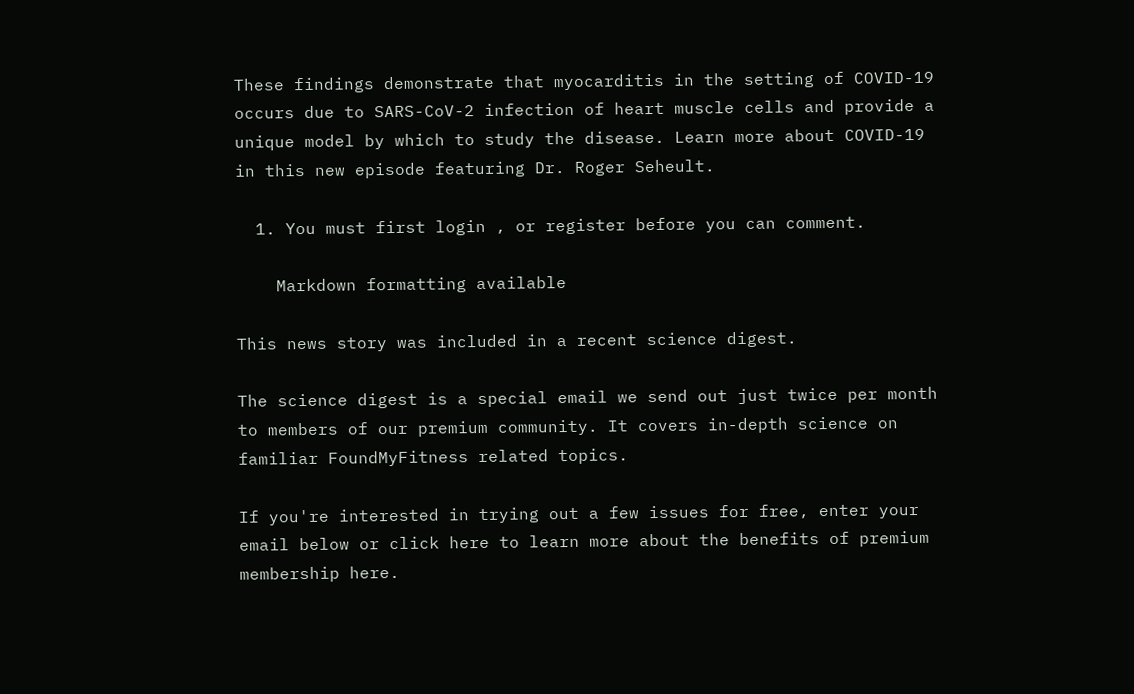These findings demonstrate that myocarditis in the setting of COVID-19 occurs due to SARS-CoV-2 infection of heart muscle cells and provide a unique model by which to study the disease. Learn more about COVID-19 in this new episode featuring Dr. Roger Seheult.

  1. You must first login , or register before you can comment.

    Markdown formatting available

This news story was included in a recent science digest.

The science digest is a special email we send out just twice per month to members of our premium community. It covers in-depth science on familiar FoundMyFitness related topics.

If you're interested in trying out a few issues for free, enter your email below or click here to learn more about the benefits of premium membership here.